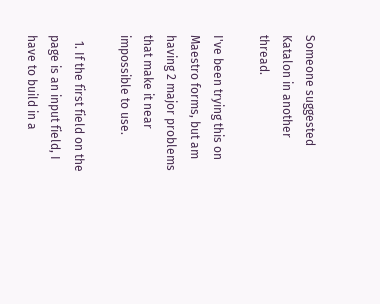Someone suggested Katalon in another thread.

I've been trying this on Maestro forms, but am having 2 major problems that make it near impossible to use.

  1. If the first field on the page is an input field, I have to build in a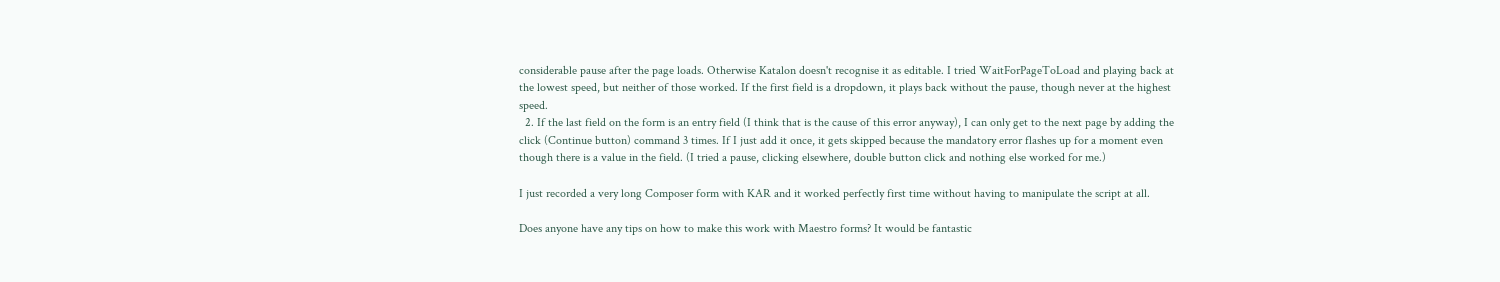considerable pause after the page loads. Otherwise Katalon doesn't recognise it as editable. I tried WaitForPageToLoad and playing back at the lowest speed, but neither of those worked. If the first field is a dropdown, it plays back without the pause, though never at the highest speed.
  2. If the last field on the form is an entry field (I think that is the cause of this error anyway), I can only get to the next page by adding the click (Continue button) command 3 times. If I just add it once, it gets skipped because the mandatory error flashes up for a moment even though there is a value in the field. (I tried a pause, clicking elsewhere, double button click and nothing else worked for me.)

I just recorded a very long Composer form with KAR and it worked perfectly first time without having to manipulate the script at all.

Does anyone have any tips on how to make this work with Maestro forms? It would be fantastic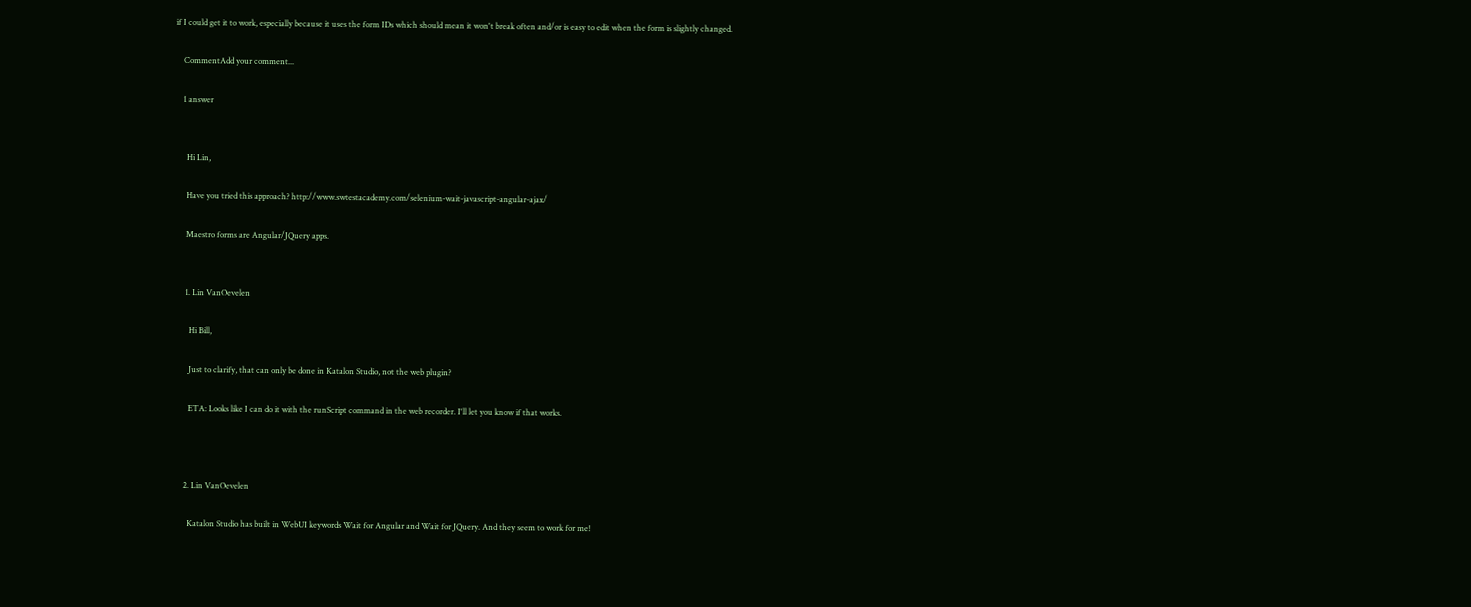if I could get it to work, especially because it uses the form IDs which should mean it won't break often and/or is easy to edit when the form is slightly changed.

    CommentAdd your comment...

    1 answer


      Hi Lin,

      Have you tried this approach? http://www.swtestacademy.com/selenium-wait-javascript-angular-ajax/

      Maestro forms are Angular/JQuery apps.


      1. Lin VanOevelen

        Hi Bill,

        Just to clarify, that can only be done in Katalon Studio, not the web plugin?

        ETA: Looks like I can do it with the runScript command in the web recorder. I'll let you know if that works.



      2. Lin VanOevelen

        Katalon Studio has built in WebUI keywords Wait for Angular and Wait for JQuery. And they seem to work for me!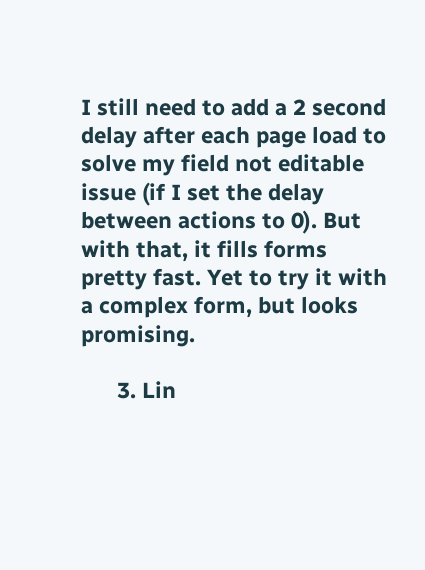I still need to add a 2 second delay after each page load to solve my field not editable issue (if I set the delay between actions to 0). But with that, it fills forms pretty fast. Yet to try it with a complex form, but looks promising.

      3. Lin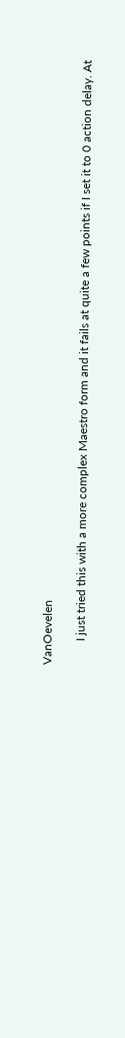VanOevelen

        I just tried this with a more complex Maestro form and it fails at quite a few points if I set it to 0 action delay. At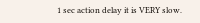1 sec action delay it is VERY slow.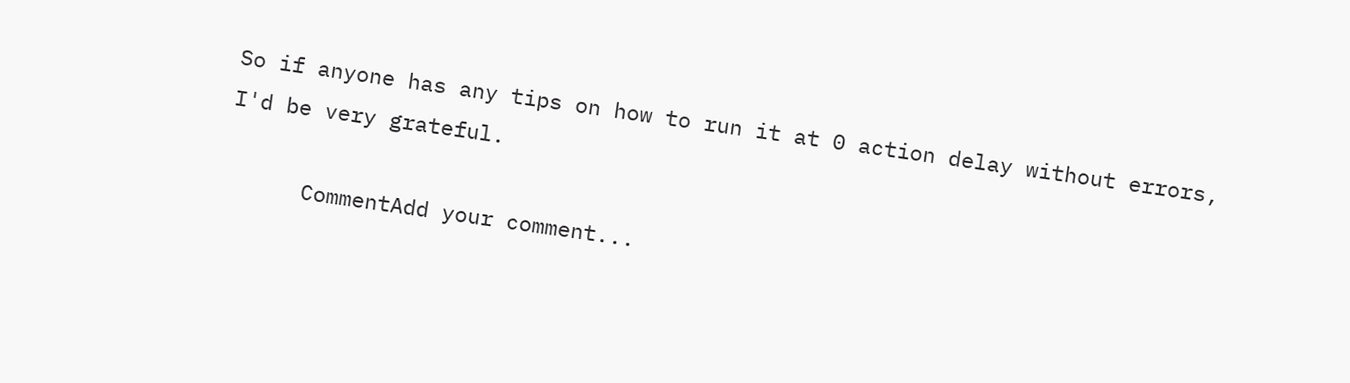So if anyone has any tips on how to run it at 0 action delay without errors, I'd be very grateful.

      CommentAdd your comment...